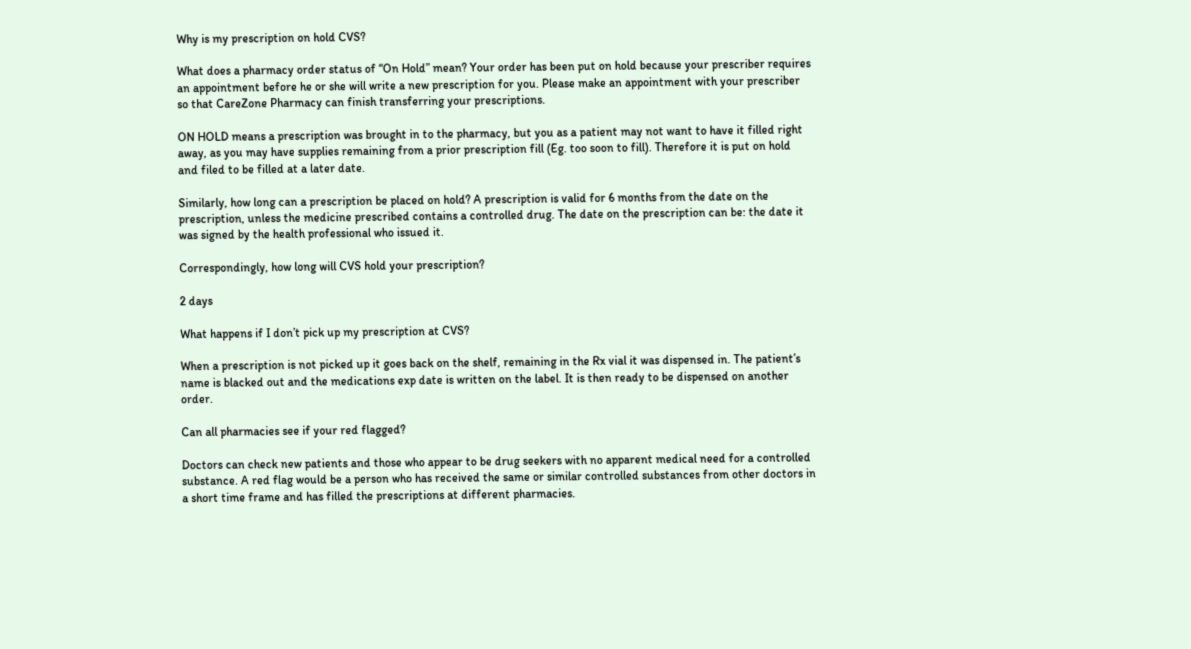Why is my prescription on hold CVS?

What does a pharmacy order status of “On Hold” mean? Your order has been put on hold because your prescriber requires an appointment before he or she will write a new prescription for you. Please make an appointment with your prescriber so that CareZone Pharmacy can finish transferring your prescriptions.

ON HOLD means a prescription was brought in to the pharmacy, but you as a patient may not want to have it filled right away, as you may have supplies remaining from a prior prescription fill (Eg. too soon to fill). Therefore it is put on hold and filed to be filled at a later date.

Similarly, how long can a prescription be placed on hold? A prescription is valid for 6 months from the date on the prescription, unless the medicine prescribed contains a controlled drug. The date on the prescription can be: the date it was signed by the health professional who issued it.

Correspondingly, how long will CVS hold your prescription?

2 days

What happens if I don’t pick up my prescription at CVS?

When a prescription is not picked up it goes back on the shelf, remaining in the Rx vial it was dispensed in. The patient’s name is blacked out and the medications exp date is written on the label. It is then ready to be dispensed on another order.

Can all pharmacies see if your red flagged?

Doctors can check new patients and those who appear to be drug seekers with no apparent medical need for a controlled substance. A red flag would be a person who has received the same or similar controlled substances from other doctors in a short time frame and has filled the prescriptions at different pharmacies.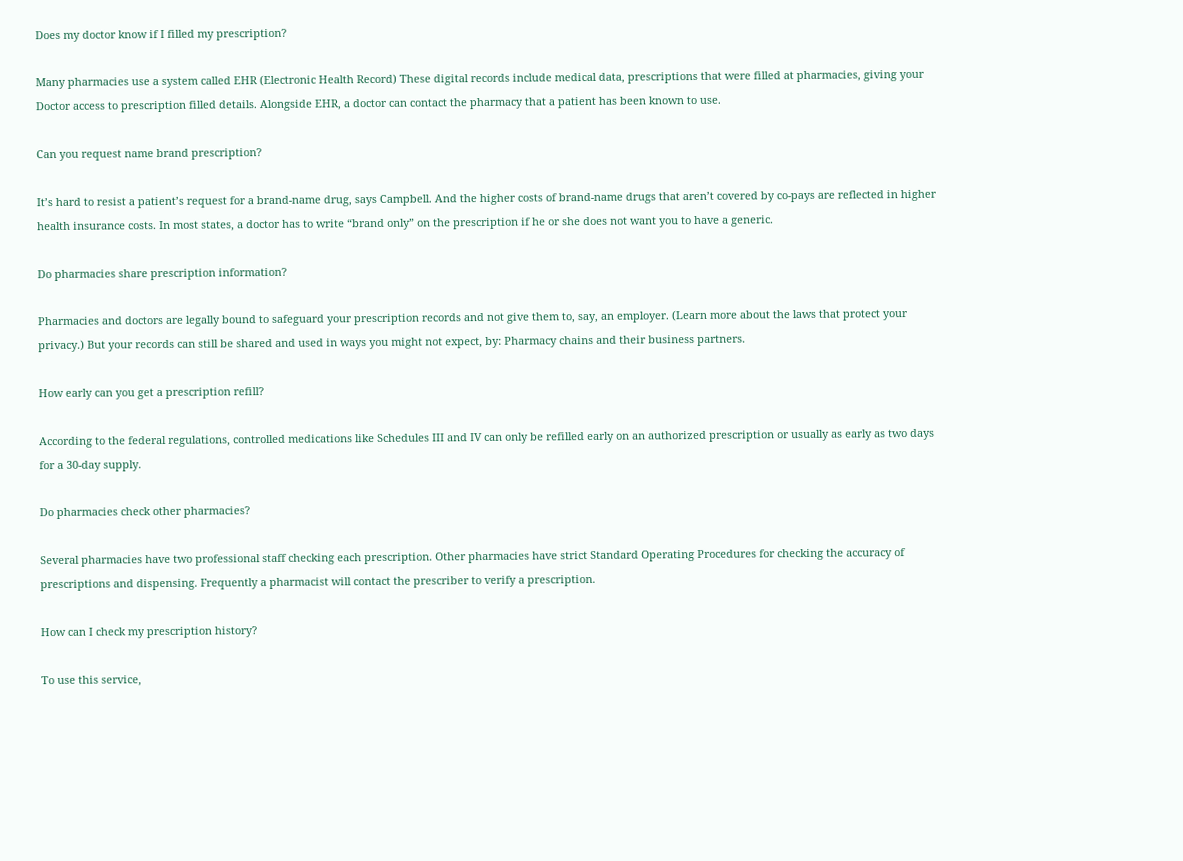Does my doctor know if I filled my prescription?

Many pharmacies use a system called EHR (Electronic Health Record) These digital records include medical data, prescriptions that were filled at pharmacies, giving your Doctor access to prescription filled details. Alongside EHR, a doctor can contact the pharmacy that a patient has been known to use.

Can you request name brand prescription?

It’s hard to resist a patient’s request for a brand-name drug, says Campbell. And the higher costs of brand-name drugs that aren’t covered by co-pays are reflected in higher health insurance costs. In most states, a doctor has to write “brand only” on the prescription if he or she does not want you to have a generic.

Do pharmacies share prescription information?

Pharmacies and doctors are legally bound to safeguard your prescription records and not give them to, say, an employer. (Learn more about the laws that protect your privacy.) But your records can still be shared and used in ways you might not expect, by: Pharmacy chains and their business partners.

How early can you get a prescription refill?

According to the federal regulations, controlled medications like Schedules III and IV can only be refilled early on an authorized prescription or usually as early as two days for a 30-day supply.

Do pharmacies check other pharmacies?

Several pharmacies have two professional staff checking each prescription. Other pharmacies have strict Standard Operating Procedures for checking the accuracy of prescriptions and dispensing. Frequently a pharmacist will contact the prescriber to verify a prescription.

How can I check my prescription history?

To use this service,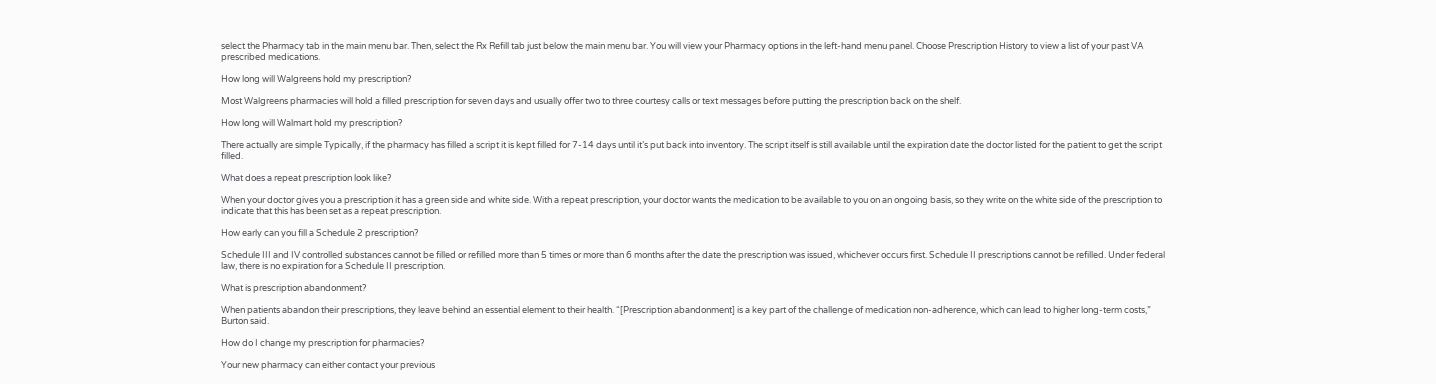select the Pharmacy tab in the main menu bar. Then, select the Rx Refill tab just below the main menu bar. You will view your Pharmacy options in the left-hand menu panel. Choose Prescription History to view a list of your past VA prescribed medications.

How long will Walgreens hold my prescription?

Most Walgreens pharmacies will hold a filled prescription for seven days and usually offer two to three courtesy calls or text messages before putting the prescription back on the shelf.

How long will Walmart hold my prescription?

There actually are simple Typically, if the pharmacy has filled a script it is kept filled for 7-14 days until it’s put back into inventory. The script itself is still available until the expiration date the doctor listed for the patient to get the script filled.

What does a repeat prescription look like?

When your doctor gives you a prescription it has a green side and white side. With a repeat prescription, your doctor wants the medication to be available to you on an ongoing basis, so they write on the white side of the prescription to indicate that this has been set as a repeat prescription.

How early can you fill a Schedule 2 prescription?

Schedule III and IV controlled substances cannot be filled or refilled more than 5 times or more than 6 months after the date the prescription was issued, whichever occurs first. Schedule II prescriptions cannot be refilled. Under federal law, there is no expiration for a Schedule II prescription.

What is prescription abandonment?

When patients abandon their prescriptions, they leave behind an essential element to their health. “[Prescription abandonment] is a key part of the challenge of medication non-adherence, which can lead to higher long-term costs,” Burton said.

How do I change my prescription for pharmacies?

Your new pharmacy can either contact your previous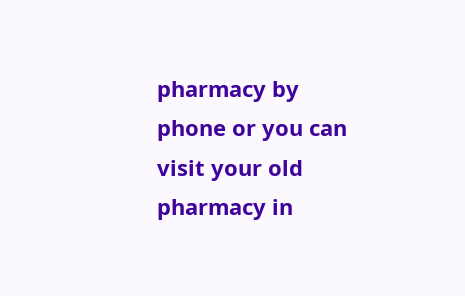pharmacy by phone or you can visit your old pharmacy in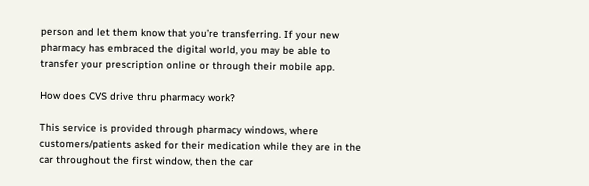person and let them know that you’re transferring. If your new pharmacy has embraced the digital world, you may be able to transfer your prescription online or through their mobile app.

How does CVS drive thru pharmacy work?

This service is provided through pharmacy windows, where customers/patients asked for their medication while they are in the car throughout the first window, then the car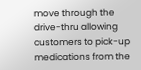move through the drive-thru allowing customers to pick-up medications from the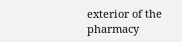exterior of the pharmacy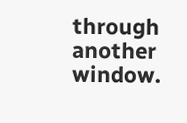through another window.